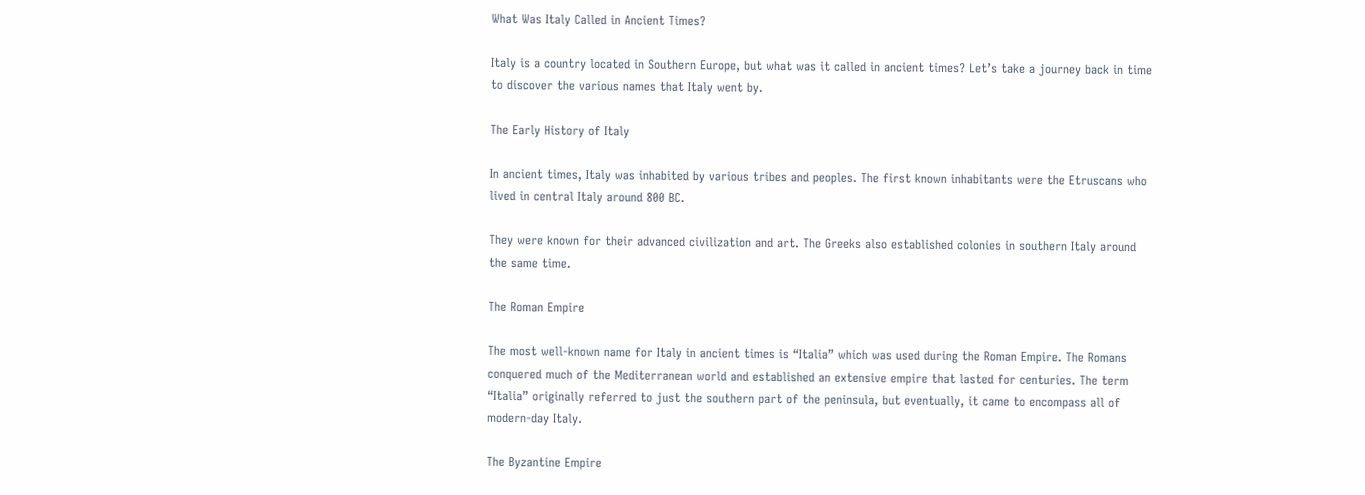What Was Italy Called in Ancient Times?

Italy is a country located in Southern Europe, but what was it called in ancient times? Let’s take a journey back in time to discover the various names that Italy went by.

The Early History of Italy

In ancient times, Italy was inhabited by various tribes and peoples. The first known inhabitants were the Etruscans who lived in central Italy around 800 BC.

They were known for their advanced civilization and art. The Greeks also established colonies in southern Italy around the same time.

The Roman Empire

The most well-known name for Italy in ancient times is “Italia” which was used during the Roman Empire. The Romans conquered much of the Mediterranean world and established an extensive empire that lasted for centuries. The term “Italia” originally referred to just the southern part of the peninsula, but eventually, it came to encompass all of modern-day Italy.

The Byzantine Empire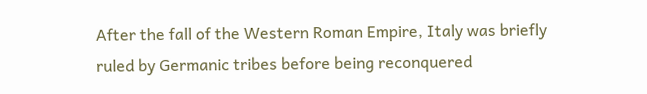After the fall of the Western Roman Empire, Italy was briefly ruled by Germanic tribes before being reconquered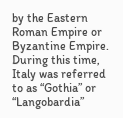by the Eastern Roman Empire or Byzantine Empire. During this time, Italy was referred to as “Gothia” or “Langobardia”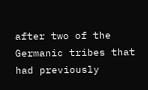after two of the Germanic tribes that had previously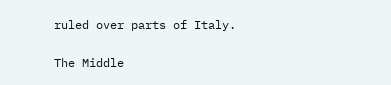ruled over parts of Italy.

The Middle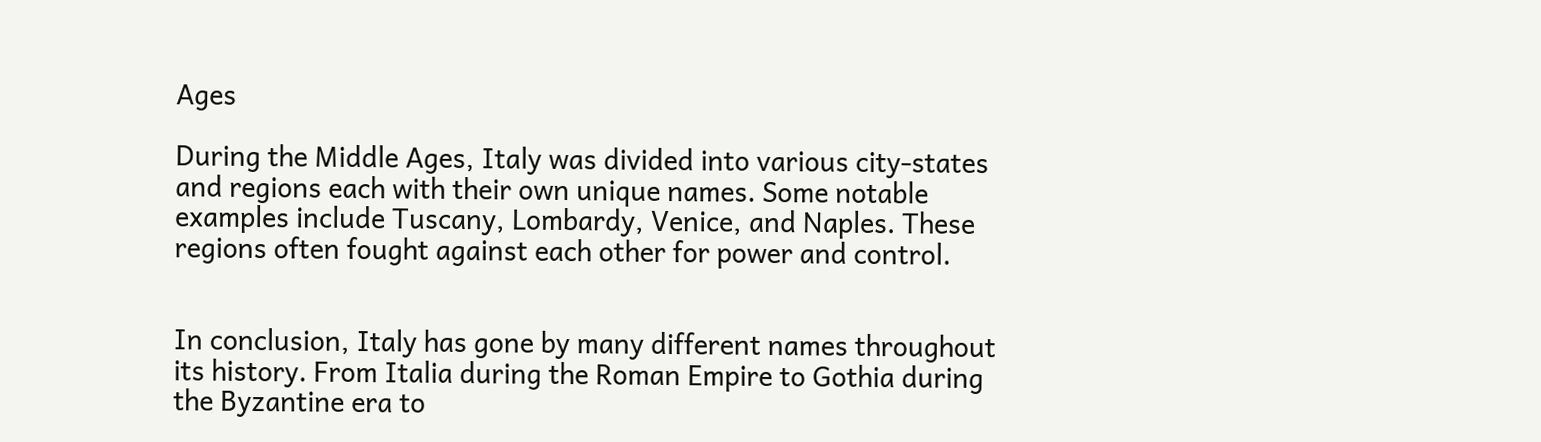Ages

During the Middle Ages, Italy was divided into various city-states and regions each with their own unique names. Some notable examples include Tuscany, Lombardy, Venice, and Naples. These regions often fought against each other for power and control.


In conclusion, Italy has gone by many different names throughout its history. From Italia during the Roman Empire to Gothia during the Byzantine era to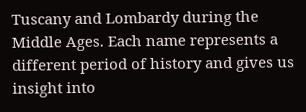Tuscany and Lombardy during the Middle Ages. Each name represents a different period of history and gives us insight into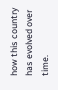how this country has evolved over time.